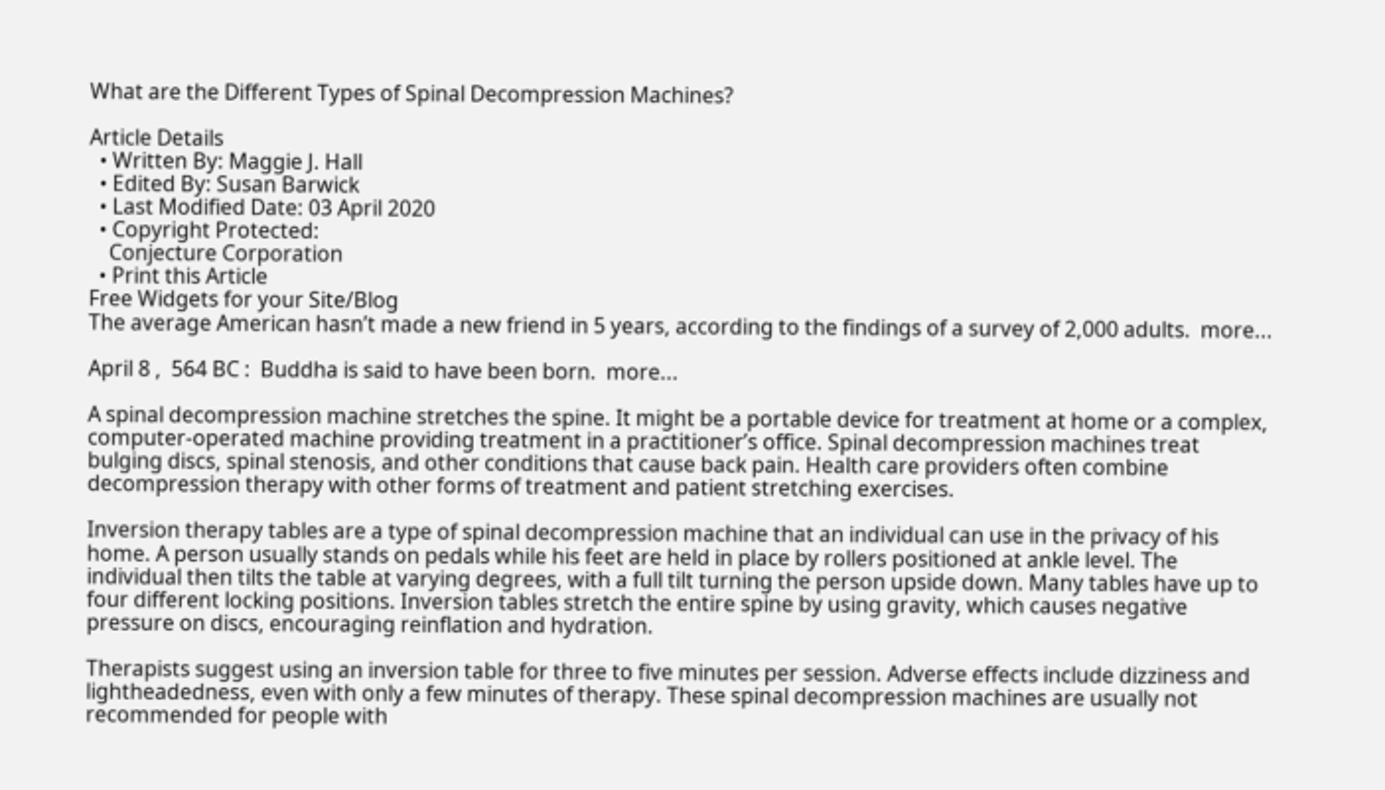What are the Different Types of Spinal Decompression Machines?

Article Details
  • Written By: Maggie J. Hall
  • Edited By: Susan Barwick
  • Last Modified Date: 03 April 2020
  • Copyright Protected:
    Conjecture Corporation
  • Print this Article
Free Widgets for your Site/Blog
The average American hasn’t made a new friend in 5 years, according to the findings of a survey of 2,000 adults.  more...

April 8 ,  564 BC :  Buddha is said to have been born.  more...

A spinal decompression machine stretches the spine. It might be a portable device for treatment at home or a complex, computer-operated machine providing treatment in a practitioner’s office. Spinal decompression machines treat bulging discs, spinal stenosis, and other conditions that cause back pain. Health care providers often combine decompression therapy with other forms of treatment and patient stretching exercises.

Inversion therapy tables are a type of spinal decompression machine that an individual can use in the privacy of his home. A person usually stands on pedals while his feet are held in place by rollers positioned at ankle level. The individual then tilts the table at varying degrees, with a full tilt turning the person upside down. Many tables have up to four different locking positions. Inversion tables stretch the entire spine by using gravity, which causes negative pressure on discs, encouraging reinflation and hydration.

Therapists suggest using an inversion table for three to five minutes per session. Adverse effects include dizziness and lightheadedness, even with only a few minutes of therapy. These spinal decompression machines are usually not recommended for people with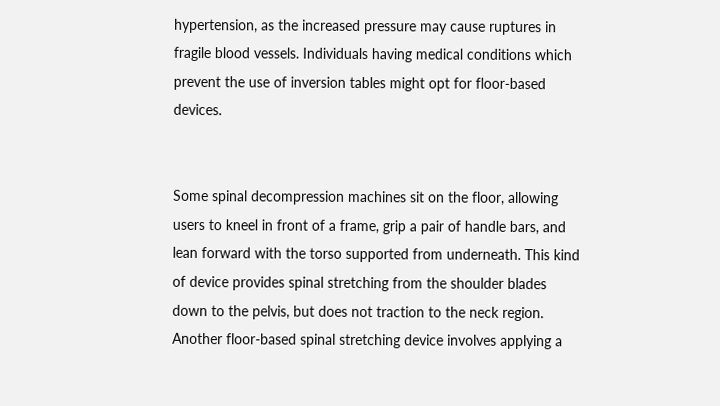hypertension, as the increased pressure may cause ruptures in fragile blood vessels. Individuals having medical conditions which prevent the use of inversion tables might opt for floor-based devices.


Some spinal decompression machines sit on the floor, allowing users to kneel in front of a frame, grip a pair of handle bars, and lean forward with the torso supported from underneath. This kind of device provides spinal stretching from the shoulder blades down to the pelvis, but does not traction to the neck region. Another floor-based spinal stretching device involves applying a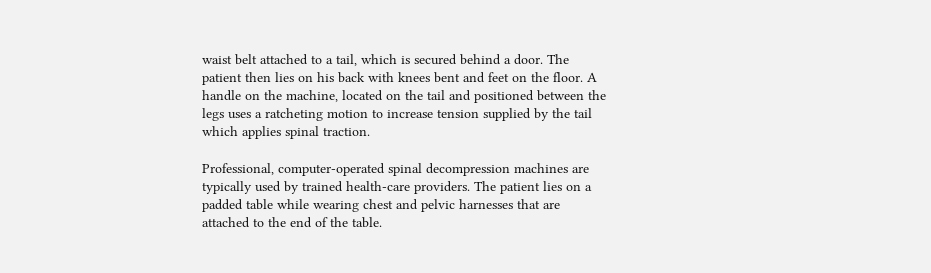waist belt attached to a tail, which is secured behind a door. The patient then lies on his back with knees bent and feet on the floor. A handle on the machine, located on the tail and positioned between the legs uses a ratcheting motion to increase tension supplied by the tail which applies spinal traction.

Professional, computer-operated spinal decompression machines are typically used by trained health-care providers. The patient lies on a padded table while wearing chest and pelvic harnesses that are attached to the end of the table.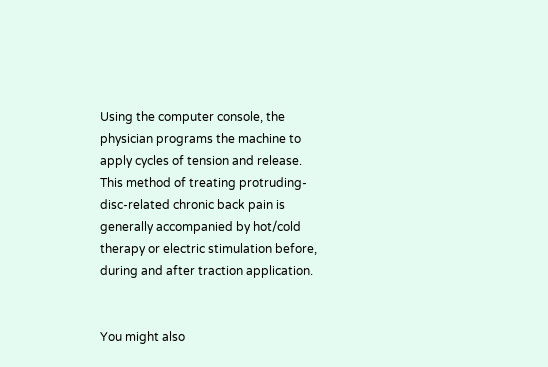Using the computer console, the physician programs the machine to apply cycles of tension and release. This method of treating protruding-disc-related chronic back pain is generally accompanied by hot/cold therapy or electric stimulation before, during and after traction application.


You might also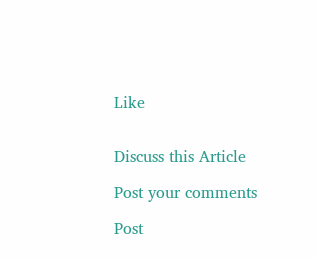Like


Discuss this Article

Post your comments

Post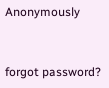Anonymously


forgot password?